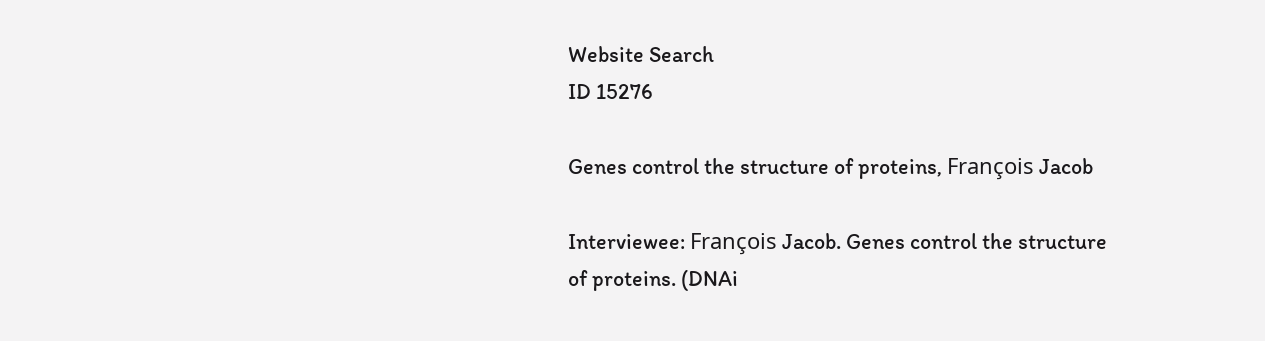Website Search
ID 15276

Genes control the structure of proteins, François Jacob

Interviewee: François Jacob. Genes control the structure of proteins. (DNAi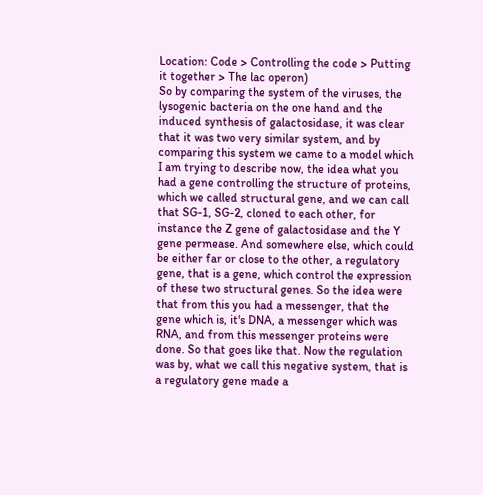Location: Code > Controlling the code > Putting it together > The lac operon)
So by comparing the system of the viruses, the lysogenic bacteria on the one hand and the induced synthesis of galactosidase, it was clear that it was two very similar system, and by comparing this system we came to a model which I am trying to describe now, the idea what you had a gene controlling the structure of proteins, which we called structural gene, and we can call that SG-1, SG-2, cloned to each other, for instance the Z gene of galactosidase and the Y gene permease. And somewhere else, which could be either far or close to the other, a regulatory gene, that is a gene, which control the expression of these two structural genes. So the idea were that from this you had a messenger, that the gene which is, it's DNA, a messenger which was RNA, and from this messenger proteins were done. So that goes like that. Now the regulation was by, what we call this negative system, that is a regulatory gene made a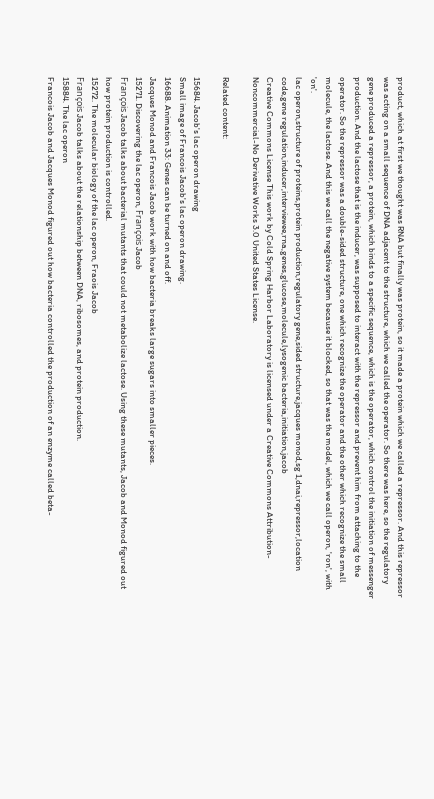product, which at first we thought was RNA but finally was protein, so it made a protein which we called a repressor. And this repressor was acting on a small sequence of DNA adjacent to the structure, which we called the operator. So there was here, so the regulatory gene produced a repressor, a protein, which binds to a specific sequence, which is the operator, which control the initiation of messenger production. And the lactose that is the inducer, was supposed to interact with the repressor and prevent him from attaching to the operator. So the repressor was a double-sided structure, one which recognize the operator and the other which recognize the small molecule, the lactose. And this we call the negative system because it blocked, so that was the model, which we call operon, 'ron', with 'on'.
lac operon,structure of proteins,protein production,regulatory gene,sided structure,jacques monod,sg 1,dnai,repressor,location code,gene regulation,inducer,interviewee,rna,genes,glucose,molecule,lysogenic bacteria,initiation,jacob
Creative Commons License This work by Cold Spring Harbor Laboratory is licensed under a Creative Commons Attribution-Noncommercial-No Derivative Works 3.0 United States License.

Related content:

15684. Jacob's lac operon drawing
Small image of Francois Jacob's lac operon drawing.
16688. Animation 33: Genes can be turned on and off.
Jacques Monod and Francois Jacob work with how bacteria breaks large sugars into smaller pieces.
15271. Discovering the lac operon, François Jacob
François Jacob talks about bacterial mutants that could not metabolize lactose. Using these mutants, Jacob and Monod figured out how protein production is controlled.
15272. The molecular biology of the lac operon, Fraois Jacob
François Jacob talks about the relationship between DNA, ribosomes, and protein production.
15884. The lac operon
Francois Jacob and Jacques Monod figured out how bacteria controlled the production of an enzyme called beta-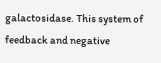galactosidase. This system of feedback and negative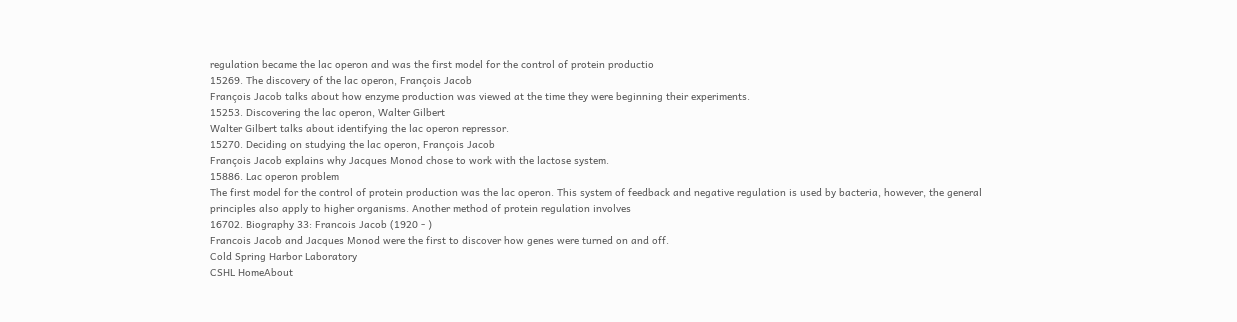regulation became the lac operon and was the first model for the control of protein productio
15269. The discovery of the lac operon, François Jacob
François Jacob talks about how enzyme production was viewed at the time they were beginning their experiments.
15253. Discovering the lac operon, Walter Gilbert
Walter Gilbert talks about identifying the lac operon repressor.
15270. Deciding on studying the lac operon, François Jacob
François Jacob explains why Jacques Monod chose to work with the lactose system.
15886. Lac operon problem
The first model for the control of protein production was the lac operon. This system of feedback and negative regulation is used by bacteria, however, the general principles also apply to higher organisms. Another method of protein regulation involves
16702. Biography 33: Francois Jacob (1920 - )
Francois Jacob and Jacques Monod were the first to discover how genes were turned on and off.
Cold Spring Harbor Laboratory
CSHL HomeAbout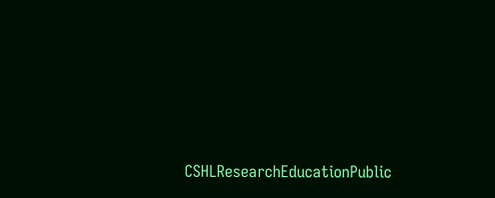CSHLResearchEducationPublic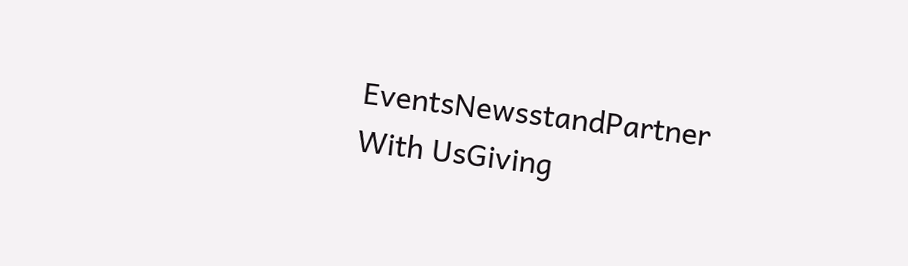EventsNewsstandPartner With UsGiving